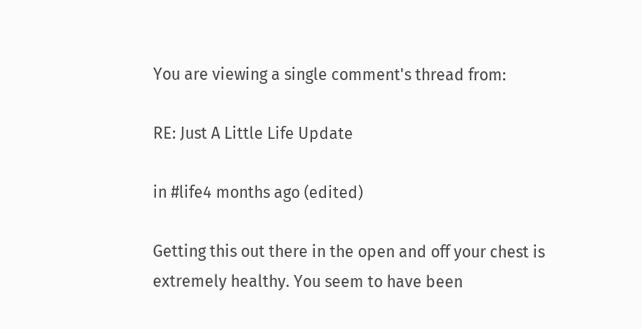You are viewing a single comment's thread from:

RE: Just A Little Life Update

in #life4 months ago (edited)

Getting this out there in the open and off your chest is extremely healthy. You seem to have been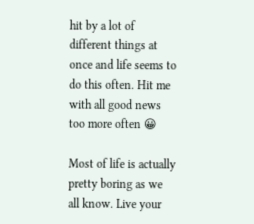hit by a lot of different things at once and life seems to do this often. Hit me with all good news too more often 😀

Most of life is actually pretty boring as we all know. Live your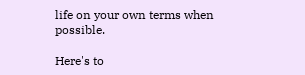life on your own terms when possible.

Here's to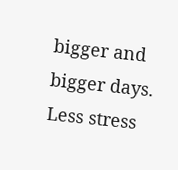bigger and bigger days. Less stress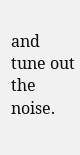and tune out the noise.